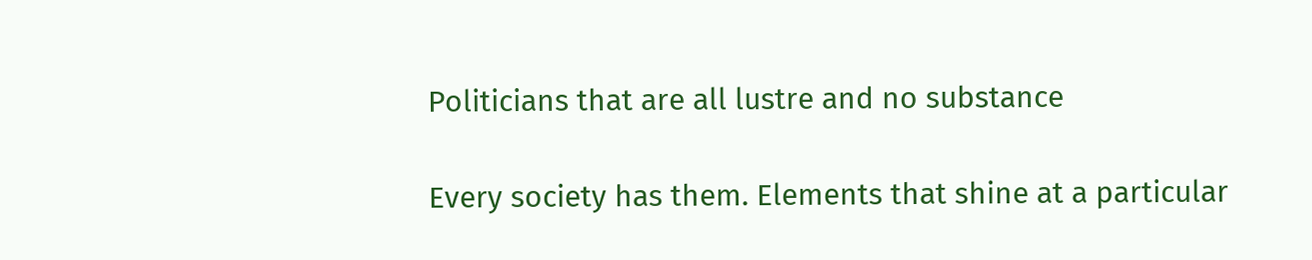Politicians that are all lustre and no substance

Every society has them. Elements that shine at a particular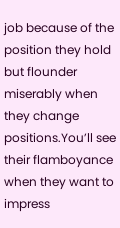job because of the position they hold but flounder miserably when they change positions.You’ll see their flamboyance when they want to impress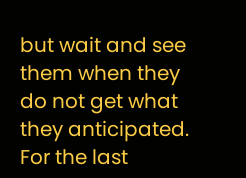but wait and see them when they do not get what they anticipated. For the last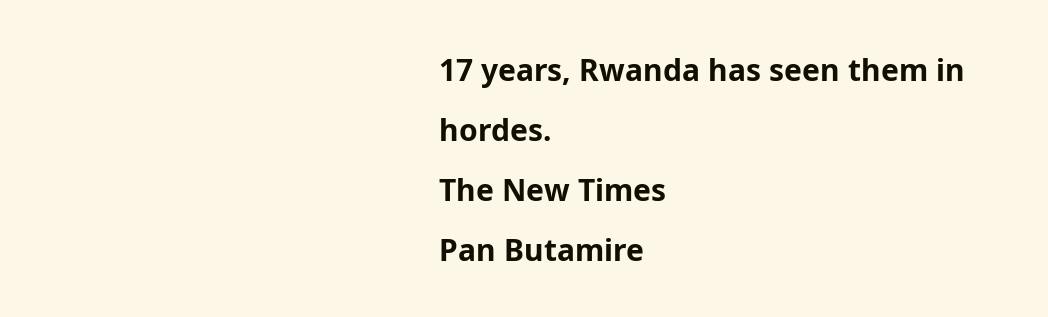17 years, Rwanda has seen them in hordes.
The New Times
Pan Butamire